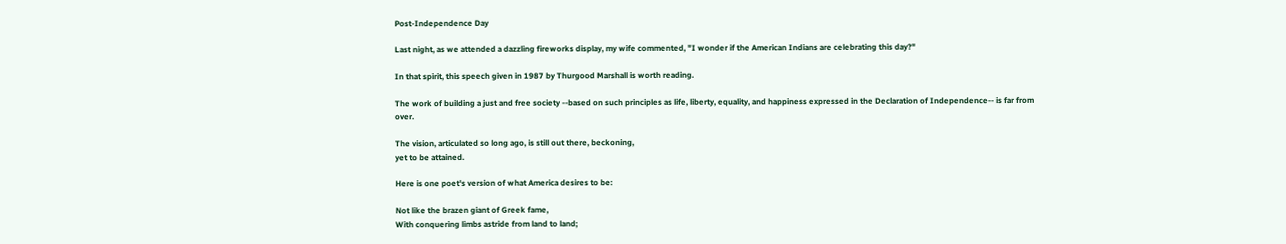Post-Independence Day

Last night, as we attended a dazzling fireworks display, my wife commented, "I wonder if the American Indians are celebrating this day?"

In that spirit, this speech given in 1987 by Thurgood Marshall is worth reading.

The work of building a just and free society --based on such principles as life, liberty, equality, and happiness expressed in the Declaration of Independence-- is far from over.

The vision, articulated so long ago, is still out there, beckoning,
yet to be attained.

Here is one poet's version of what America desires to be:

Not like the brazen giant of Greek fame,
With conquering limbs astride from land to land;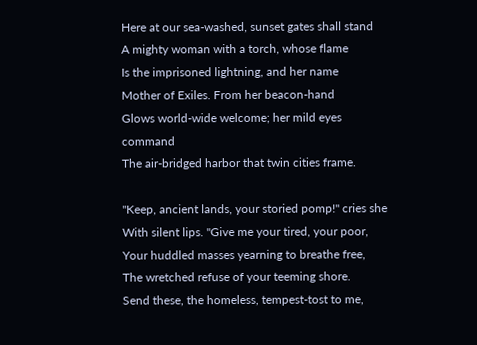Here at our sea-washed, sunset gates shall stand
A mighty woman with a torch, whose flame
Is the imprisoned lightning, and her name
Mother of Exiles. From her beacon-hand
Glows world-wide welcome; her mild eyes command
The air-bridged harbor that twin cities frame.

"Keep, ancient lands, your storied pomp!" cries she
With silent lips. "Give me your tired, your poor,
Your huddled masses yearning to breathe free,
The wretched refuse of your teeming shore.
Send these, the homeless, tempest-tost to me,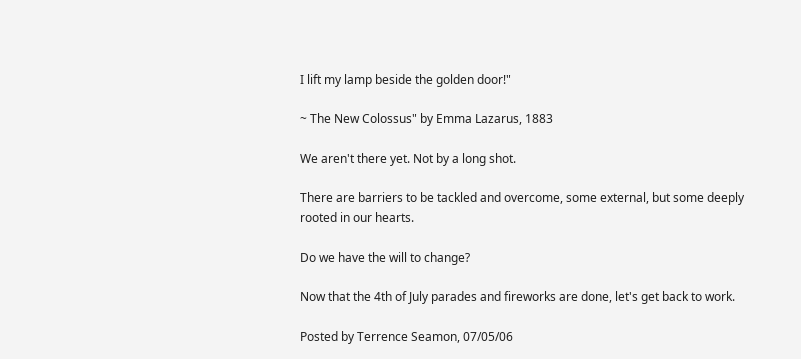I lift my lamp beside the golden door!"

~ The New Colossus" by Emma Lazarus, 1883

We aren't there yet. Not by a long shot.

There are barriers to be tackled and overcome, some external, but some deeply rooted in our hearts.

Do we have the will to change?

Now that the 4th of July parades and fireworks are done, let's get back to work.

Posted by Terrence Seamon, 07/05/06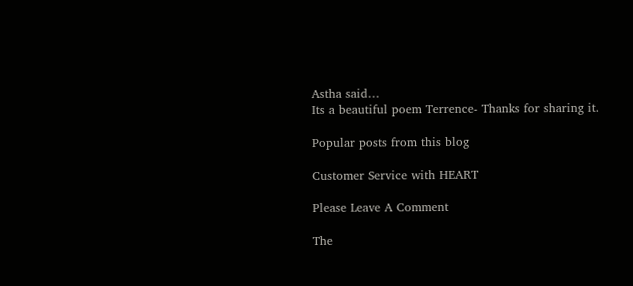Astha said…
Its a beautiful poem Terrence- Thanks for sharing it.

Popular posts from this blog

Customer Service with HEART

Please Leave A Comment

The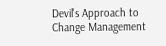Devil's Approach to Change Management